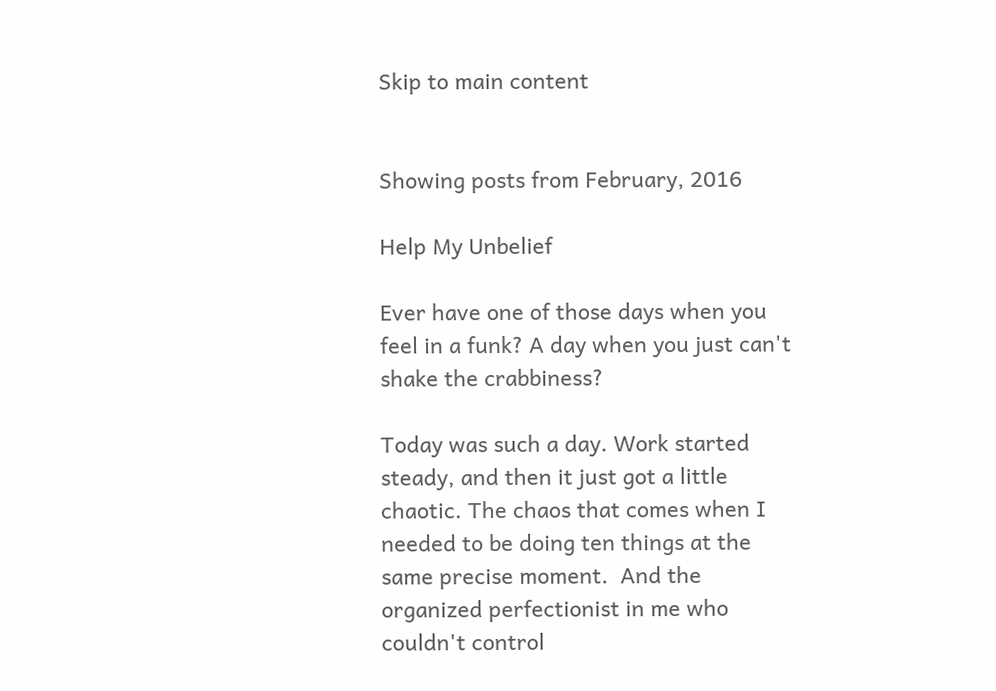Skip to main content


Showing posts from February, 2016

Help My Unbelief

Ever have one of those days when you feel in a funk? A day when you just can't shake the crabbiness?

Today was such a day. Work started steady, and then it just got a little chaotic. The chaos that comes when I needed to be doing ten things at the same precise moment.  And the organized perfectionist in me who couldn't control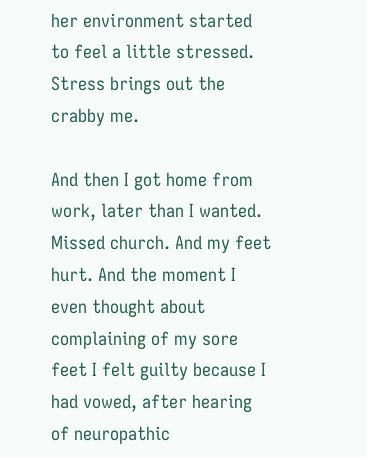her environment started to feel a little stressed. Stress brings out the crabby me.

And then I got home from work, later than I wanted. Missed church. And my feet hurt. And the moment I even thought about complaining of my sore feet I felt guilty because I had vowed, after hearing of neuropathic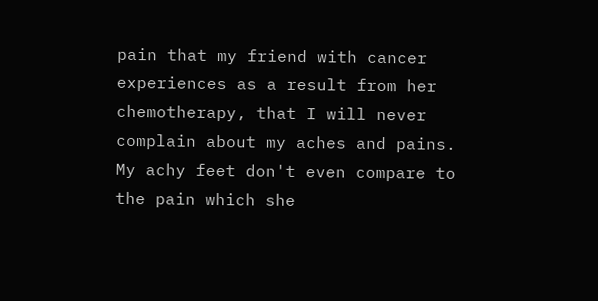pain that my friend with cancer experiences as a result from her chemotherapy, that I will never complain about my aches and pains. My achy feet don't even compare to the pain which she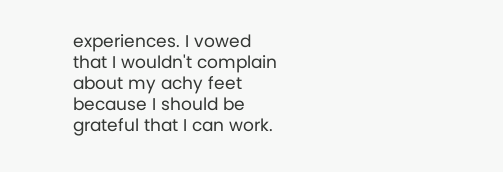experiences. I vowed that I wouldn't complain about my achy feet because I should be grateful that I can work.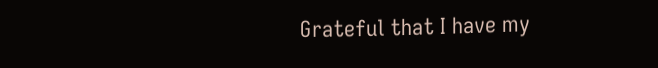Grateful that I have my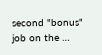second "bonus" job on the …